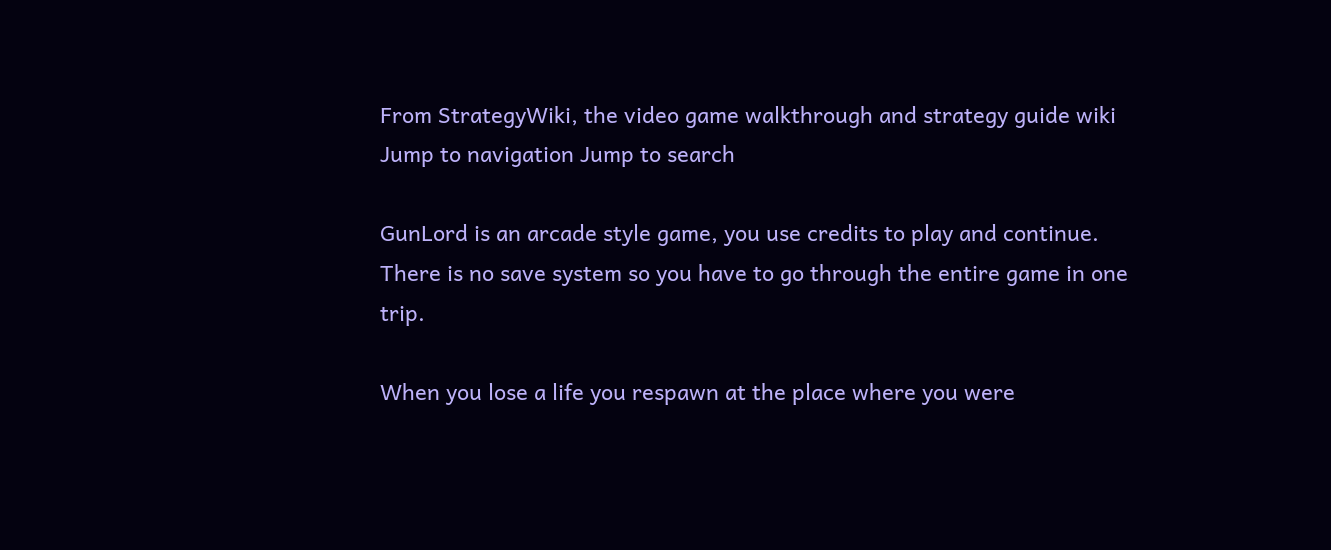From StrategyWiki, the video game walkthrough and strategy guide wiki
Jump to navigation Jump to search

GunLord is an arcade style game, you use credits to play and continue. There is no save system so you have to go through the entire game in one trip.

When you lose a life you respawn at the place where you were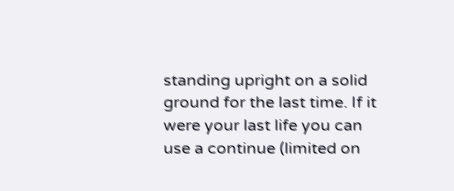standing upright on a solid ground for the last time. If it were your last life you can use a continue (limited on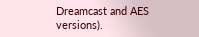Dreamcast and AES versions).